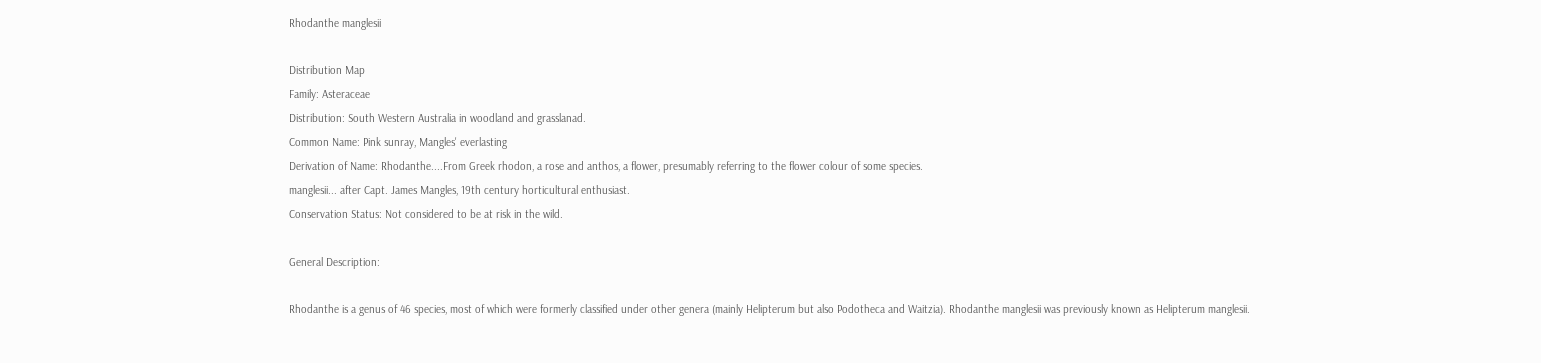Rhodanthe manglesii

Distribution Map
Family: Asteraceae
Distribution: South Western Australia in woodland and grasslanad.
Common Name: Pink sunray, Mangles' everlasting
Derivation of Name: Rhodanthe....From Greek rhodon, a rose and anthos, a flower, presumably referring to the flower colour of some species.
manglesii... after Capt. James Mangles, 19th century horticultural enthusiast.
Conservation Status: Not considered to be at risk in the wild.

General Description:

Rhodanthe is a genus of 46 species, most of which were formerly classified under other genera (mainly Helipterum but also Podotheca and Waitzia). Rhodanthe manglesii was previously known as Helipterum manglesii.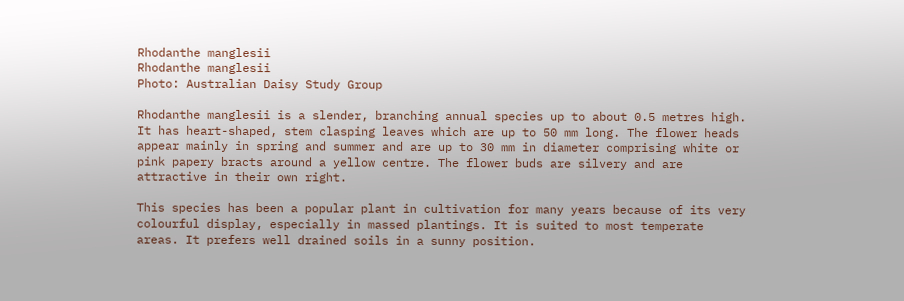Rhodanthe manglesii
Rhodanthe manglesii
Photo: Australian Daisy Study Group

Rhodanthe manglesii is a slender, branching annual species up to about 0.5 metres high. It has heart-shaped, stem clasping leaves which are up to 50 mm long. The flower heads appear mainly in spring and summer and are up to 30 mm in diameter comprising white or pink papery bracts around a yellow centre. The flower buds are silvery and are attractive in their own right.

This species has been a popular plant in cultivation for many years because of its very colourful display, especially in massed plantings. It is suited to most temperate areas. It prefers well drained soils in a sunny position.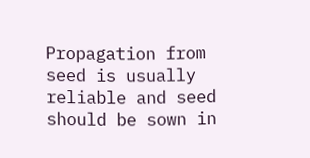Propagation from seed is usually reliable and seed should be sown in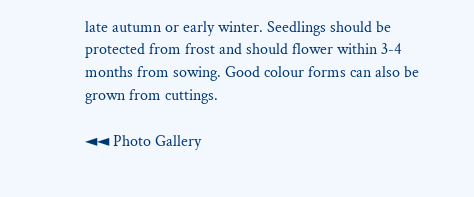late autumn or early winter. Seedlings should be protected from frost and should flower within 3-4 months from sowing. Good colour forms can also be grown from cuttings.

◄◄ Photo Gallery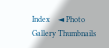Index    ◄ Photo Gallery Thumbnails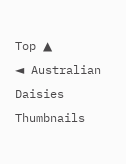Top ▲
◄ Australian Daisies Thumbnails